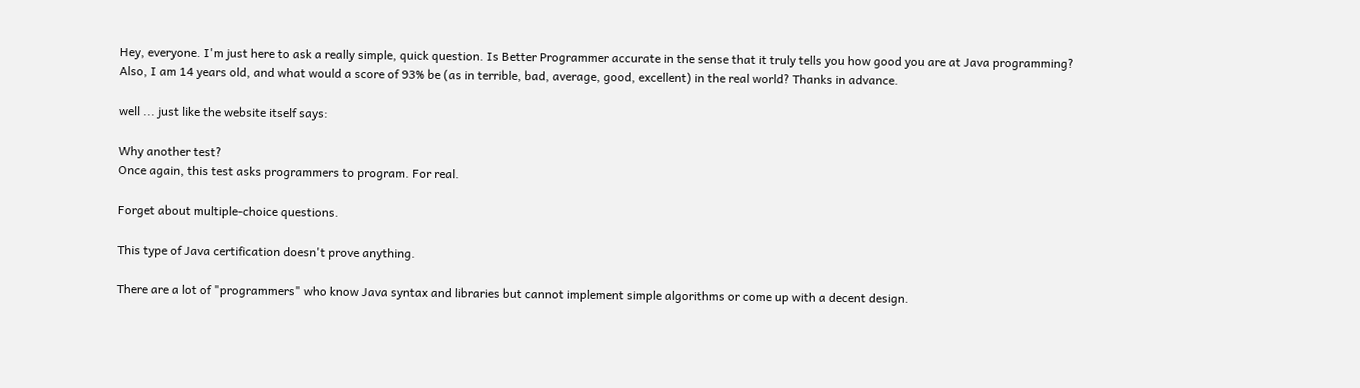Hey, everyone. I'm just here to ask a really simple, quick question. Is Better Programmer accurate in the sense that it truly tells you how good you are at Java programming? Also, I am 14 years old, and what would a score of 93% be (as in terrible, bad, average, good, excellent) in the real world? Thanks in advance.

well ... just like the website itself says:

Why another test?
Once again, this test asks programmers to program. For real.

Forget about multiple-choice questions.

This type of Java certification doesn't prove anything.

There are a lot of "programmers" who know Java syntax and libraries but cannot implement simple algorithms or come up with a decent design.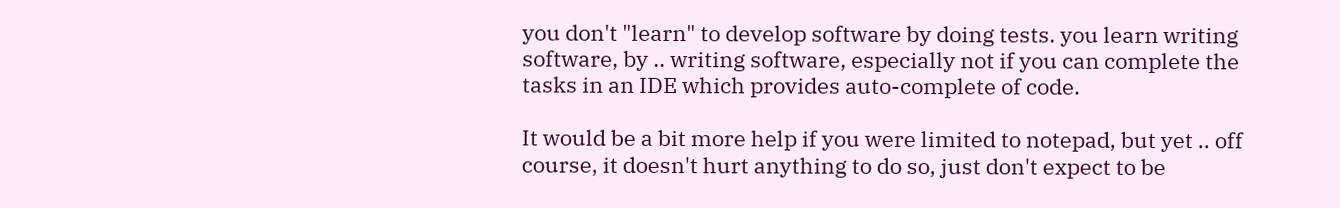you don't "learn" to develop software by doing tests. you learn writing software, by .. writing software, especially not if you can complete the tasks in an IDE which provides auto-complete of code.

It would be a bit more help if you were limited to notepad, but yet .. off course, it doesn't hurt anything to do so, just don't expect to be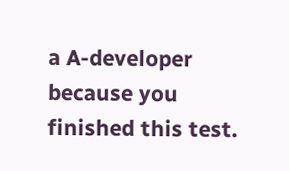a A-developer because you finished this test.